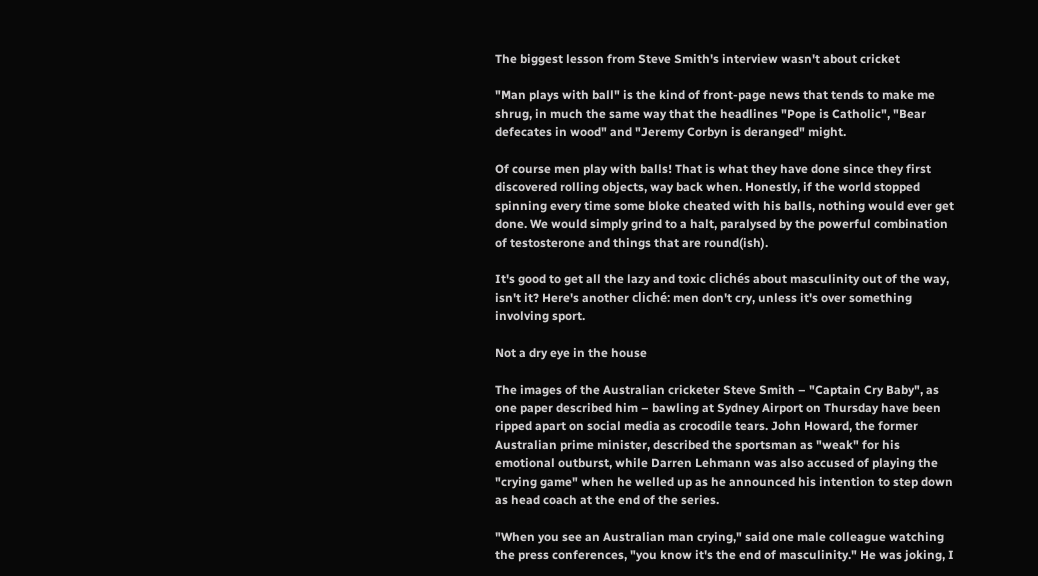The biggest lesson from Steve Smith's interview wasn't about cricket

"Man plays with ball" is the kind of front-page news that tends to make me shrug, in much the same way that the headlines "Pope is Catholic", "Bear defecates in wood" and "Jeremy Corbyn is deranged" might.

Of course men play with balls! That is what they have done since they first discovered rolling objects, way back when. Honestly, if the world stopped spinning every time some bloke cheated with his balls, nothing would ever get done. We would simply grind to a halt, paralysed by the powerful combination of testosterone and things that are round(ish).

It's good to get all the lazy and toxic clichés about masculinity out of the way, isn't it? Here's another cliché: men don't cry, unless it's over something involving sport.

Not a dry eye in the house

The images of the Australian cricketer Steve Smith – "Captain Cry Baby", as one paper described him – bawling at Sydney Airport on Thursday have been ripped apart on social media as crocodile tears. John Howard, the former Australian prime minister, described the sportsman as "weak" for his emotional outburst, while Darren Lehmann was also accused of playing the "crying game" when he welled up as he announced his intention to step down as head coach at the end of the series.

"When you see an Australian man crying," said one male colleague watching the press conferences, "you know it's the end of masculinity." He was joking, I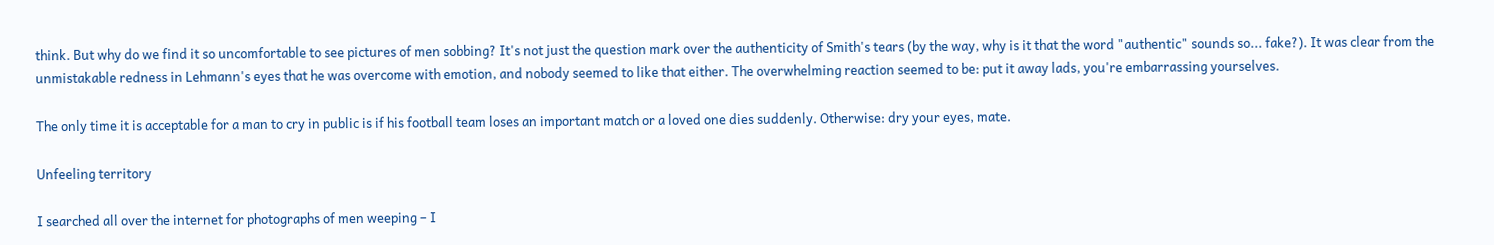think. But why do we find it so uncomfortable to see pictures of men sobbing? It's not just the question mark over the authenticity of Smith's tears (by the way, why is it that the word "authentic" sounds so... fake?). It was clear from the unmistakable redness in Lehmann's eyes that he was overcome with emotion, and nobody seemed to like that either. The overwhelming reaction seemed to be: put it away lads, you're embarrassing yourselves.

The only time it is acceptable for a man to cry in public is if his football team loses an important match or a loved one dies suddenly. Otherwise: dry your eyes, mate.

Unfeeling territory

I searched all over the internet for photographs of men weeping – I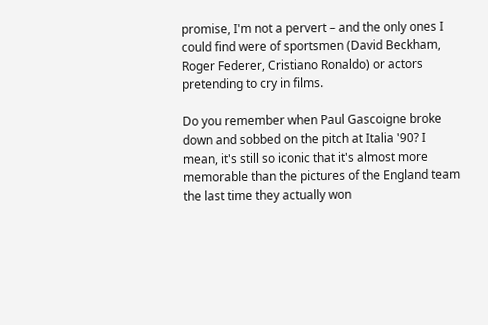promise, I'm not a pervert – and the only ones I could find were of sportsmen (David Beckham, Roger Federer, Cristiano Ronaldo) or actors pretending to cry in films.

Do you remember when Paul Gascoigne broke down and sobbed on the pitch at Italia '90? I mean, it's still so iconic that it's almost more memorable than the pictures of the England team the last time they actually won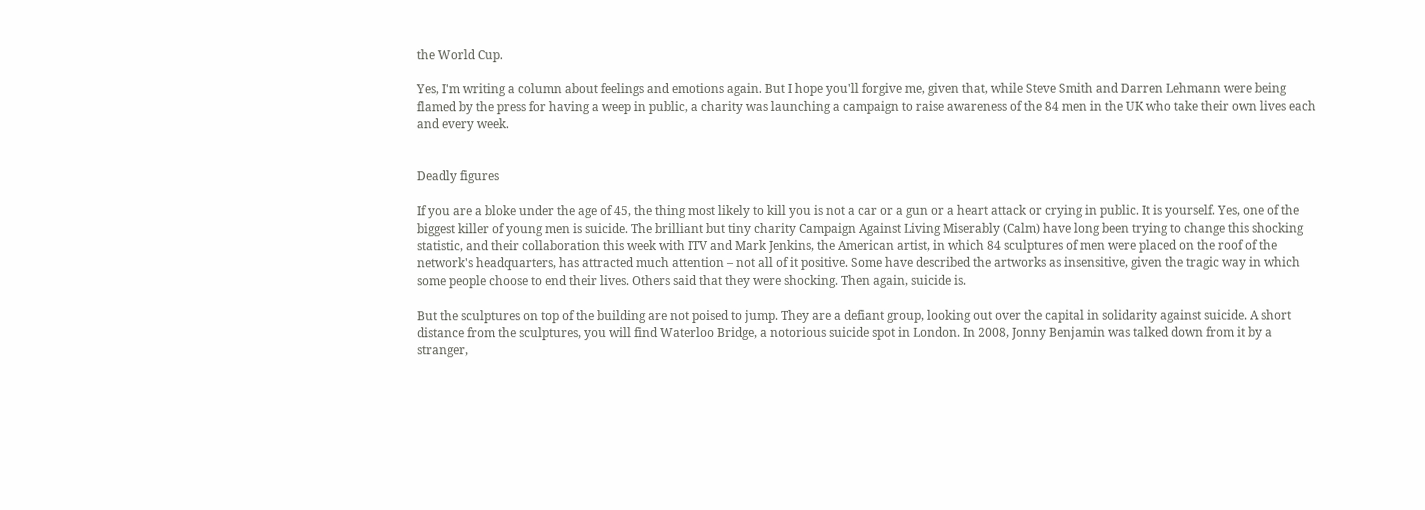the World Cup.

Yes, I'm writing a column about feelings and emotions again. But I hope you'll forgive me, given that, while Steve Smith and Darren Lehmann were being flamed by the press for having a weep in public, a charity was launching a campaign to raise awareness of the 84 men in the UK who take their own lives each and every week.


Deadly figures

If you are a bloke under the age of 45, the thing most likely to kill you is not a car or a gun or a heart attack or crying in public. It is yourself. Yes, one of the biggest killer of young men is suicide. The brilliant but tiny charity Campaign Against Living Miserably (Calm) have long been trying to change this shocking statistic, and their collaboration this week with ITV and Mark Jenkins, the American artist, in which 84 sculptures of men were placed on the roof of the network's headquarters, has attracted much attention – not all of it positive. Some have described the artworks as insensitive, given the tragic way in which some people choose to end their lives. Others said that they were shocking. Then again, suicide is.

But the sculptures on top of the building are not poised to jump. They are a defiant group, looking out over the capital in solidarity against suicide. A short distance from the sculptures, you will find Waterloo Bridge, a notorious suicide spot in London. In 2008, Jonny Benjamin was talked down from it by a stranger,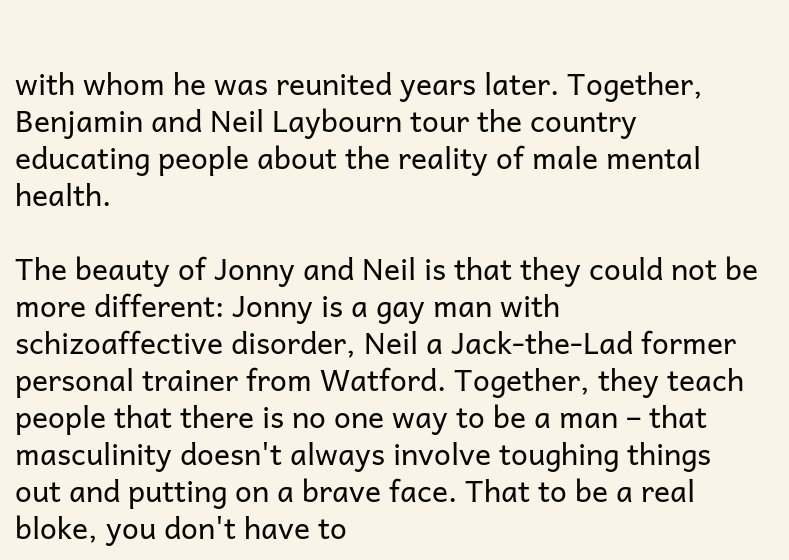with whom he was reunited years later. Together, Benjamin and Neil Laybourn tour the country educating people about the reality of male mental health.

The beauty of Jonny and Neil is that they could not be more different: Jonny is a gay man with schizoaffective disorder, Neil a Jack-the-Lad former personal trainer from Watford. Together, they teach people that there is no one way to be a man – that masculinity doesn't always involve toughing things out and putting on a brave face. That to be a real bloke, you don't have to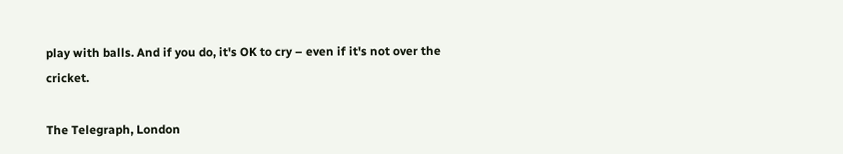play with balls. And if you do, it's OK to cry – even if it's not over the cricket.

The Telegraph, London